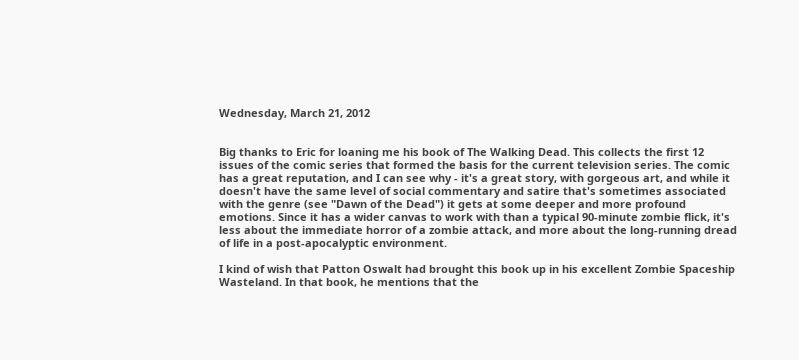Wednesday, March 21, 2012


Big thanks to Eric for loaning me his book of The Walking Dead. This collects the first 12 issues of the comic series that formed the basis for the current television series. The comic has a great reputation, and I can see why - it's a great story, with gorgeous art, and while it doesn't have the same level of social commentary and satire that's sometimes associated with the genre (see "Dawn of the Dead") it gets at some deeper and more profound emotions. Since it has a wider canvas to work with than a typical 90-minute zombie flick, it's less about the immediate horror of a zombie attack, and more about the long-running dread of life in a post-apocalyptic environment.

I kind of wish that Patton Oswalt had brought this book up in his excellent Zombie Spaceship Wasteland. In that book, he mentions that the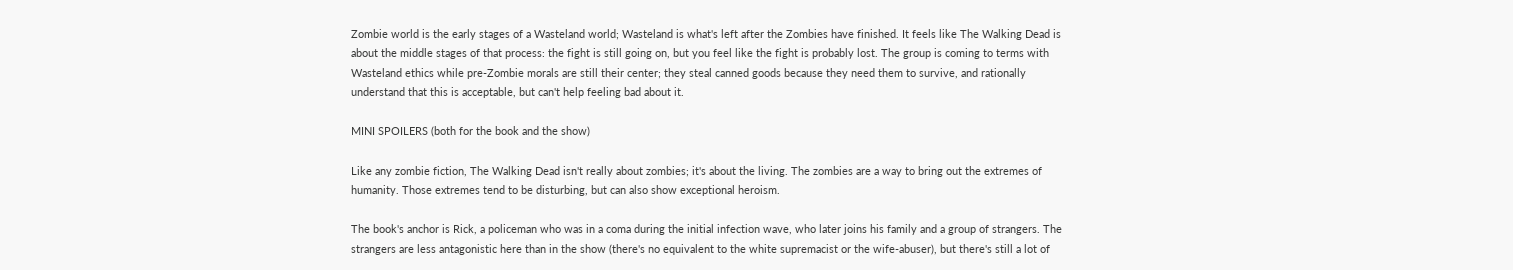Zombie world is the early stages of a Wasteland world; Wasteland is what's left after the Zombies have finished. It feels like The Walking Dead is about the middle stages of that process: the fight is still going on, but you feel like the fight is probably lost. The group is coming to terms with Wasteland ethics while pre-Zombie morals are still their center; they steal canned goods because they need them to survive, and rationally understand that this is acceptable, but can't help feeling bad about it.

MINI SPOILERS (both for the book and the show)

Like any zombie fiction, The Walking Dead isn't really about zombies; it's about the living. The zombies are a way to bring out the extremes of humanity. Those extremes tend to be disturbing, but can also show exceptional heroism.

The book's anchor is Rick, a policeman who was in a coma during the initial infection wave, who later joins his family and a group of strangers. The strangers are less antagonistic here than in the show (there's no equivalent to the white supremacist or the wife-abuser), but there's still a lot of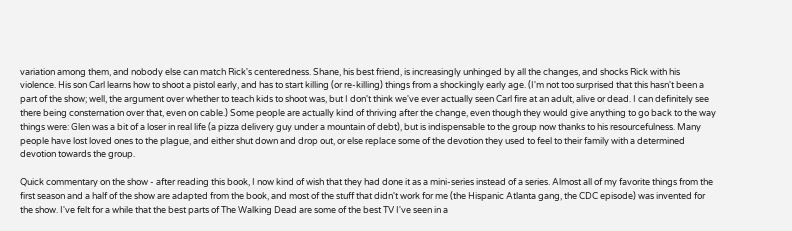variation among them, and nobody else can match Rick's centeredness. Shane, his best friend, is increasingly unhinged by all the changes, and shocks Rick with his violence. His son Carl learns how to shoot a pistol early, and has to start killing (or re-killing) things from a shockingly early age. (I'm not too surprised that this hasn't been a part of the show; well, the argument over whether to teach kids to shoot was, but I don't think we've ever actually seen Carl fire at an adult, alive or dead. I can definitely see there being consternation over that, even on cable.) Some people are actually kind of thriving after the change, even though they would give anything to go back to the way things were: Glen was a bit of a loser in real life (a pizza delivery guy under a mountain of debt), but is indispensable to the group now thanks to his resourcefulness. Many people have lost loved ones to the plague, and either shut down and drop out, or else replace some of the devotion they used to feel to their family with a determined devotion towards the group.

Quick commentary on the show - after reading this book, I now kind of wish that they had done it as a mini-series instead of a series. Almost all of my favorite things from the first season and a half of the show are adapted from the book, and most of the stuff that didn't work for me (the Hispanic Atlanta gang, the CDC episode) was invented for the show. I've felt for a while that the best parts of The Walking Dead are some of the best TV I've seen in a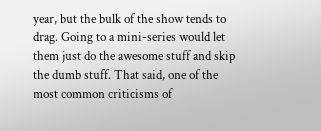year, but the bulk of the show tends to drag. Going to a mini-series would let them just do the awesome stuff and skip the dumb stuff. That said, one of the most common criticisms of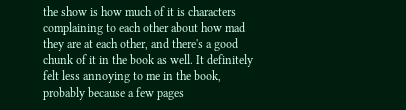the show is how much of it is characters complaining to each other about how mad they are at each other, and there's a good chunk of it in the book as well. It definitely felt less annoying to me in the book, probably because a few pages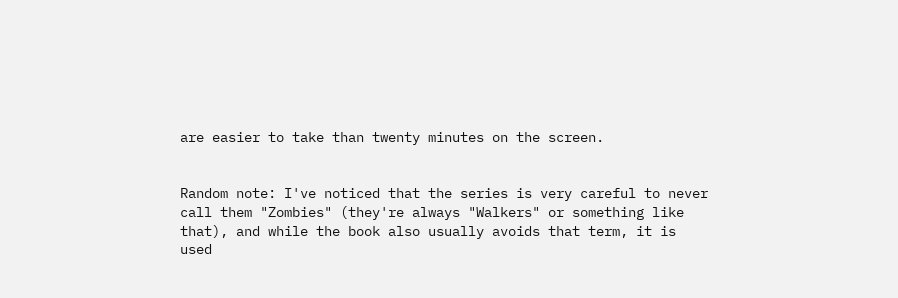are easier to take than twenty minutes on the screen.


Random note: I've noticed that the series is very careful to never call them "Zombies" (they're always "Walkers" or something like that), and while the book also usually avoids that term, it is used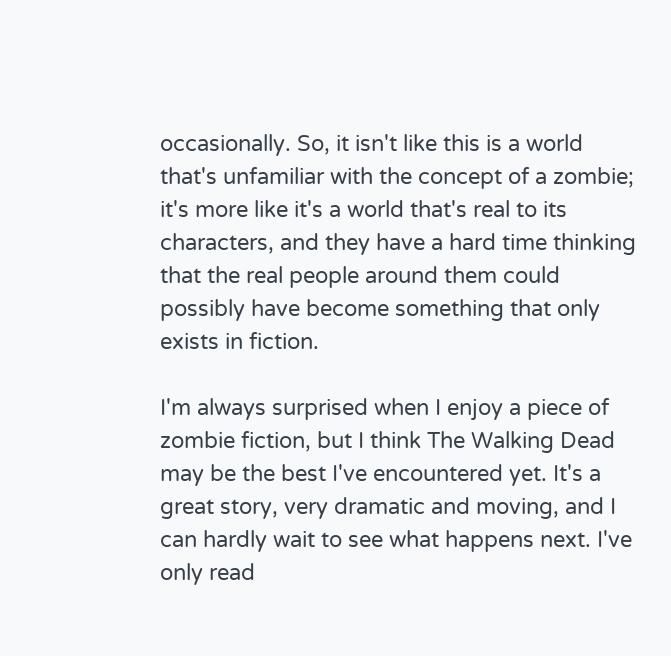occasionally. So, it isn't like this is a world that's unfamiliar with the concept of a zombie; it's more like it's a world that's real to its characters, and they have a hard time thinking that the real people around them could possibly have become something that only exists in fiction.

I'm always surprised when I enjoy a piece of zombie fiction, but I think The Walking Dead may be the best I've encountered yet. It's a great story, very dramatic and moving, and I can hardly wait to see what happens next. I've only read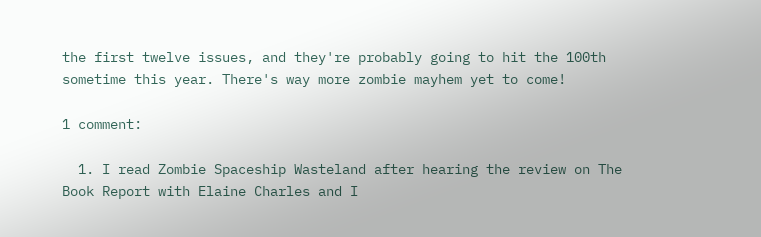the first twelve issues, and they're probably going to hit the 100th sometime this year. There's way more zombie mayhem yet to come!

1 comment:

  1. I read Zombie Spaceship Wasteland after hearing the review on The Book Report with Elaine Charles and I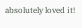absolutely loved it!